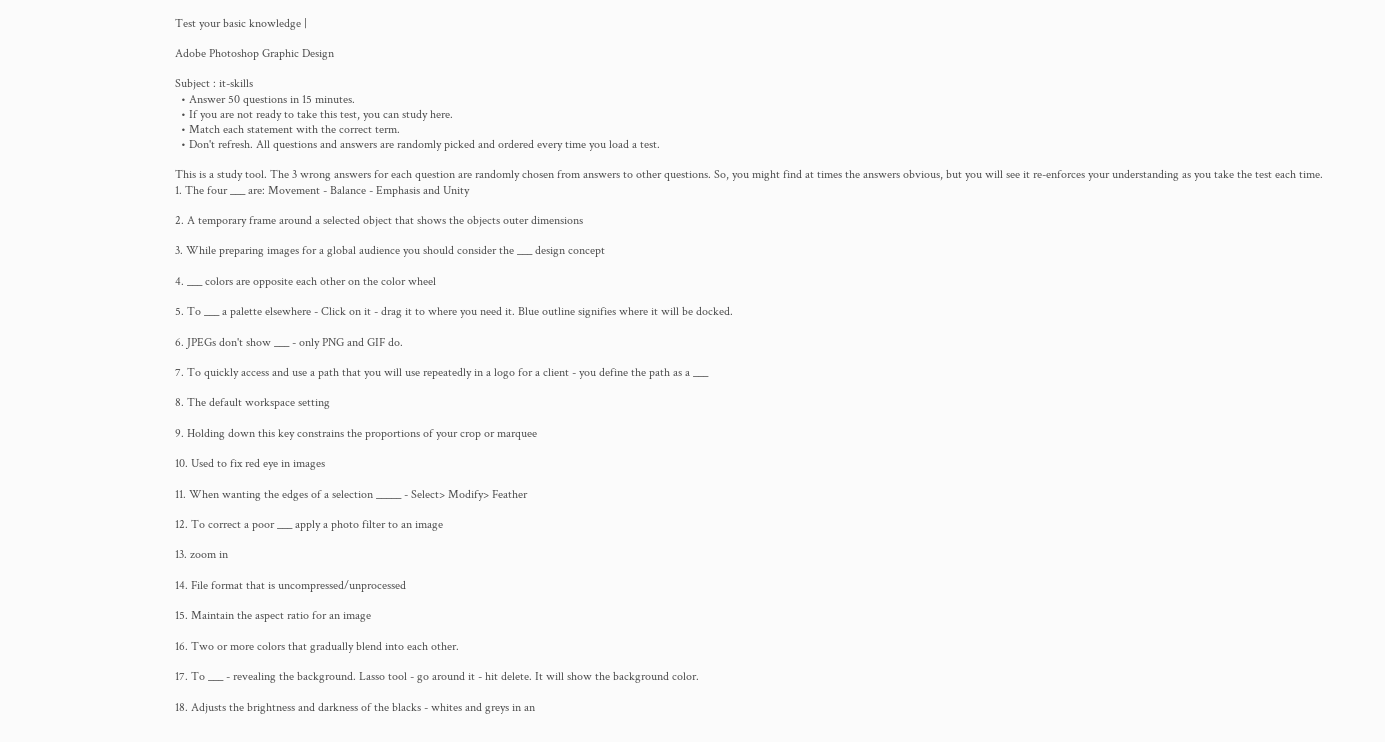Test your basic knowledge |

Adobe Photoshop Graphic Design

Subject : it-skills
  • Answer 50 questions in 15 minutes.
  • If you are not ready to take this test, you can study here.
  • Match each statement with the correct term.
  • Don't refresh. All questions and answers are randomly picked and ordered every time you load a test.

This is a study tool. The 3 wrong answers for each question are randomly chosen from answers to other questions. So, you might find at times the answers obvious, but you will see it re-enforces your understanding as you take the test each time.
1. The four ___ are: Movement - Balance - Emphasis and Unity

2. A temporary frame around a selected object that shows the objects outer dimensions

3. While preparing images for a global audience you should consider the ___ design concept

4. ___ colors are opposite each other on the color wheel

5. To ___ a palette elsewhere - Click on it - drag it to where you need it. Blue outline signifies where it will be docked.

6. JPEGs don't show ___ - only PNG and GIF do.

7. To quickly access and use a path that you will use repeatedly in a logo for a client - you define the path as a ___

8. The default workspace setting

9. Holding down this key constrains the proportions of your crop or marquee

10. Used to fix red eye in images

11. When wanting the edges of a selection _____ - Select> Modify> Feather

12. To correct a poor ___ apply a photo filter to an image

13. zoom in

14. File format that is uncompressed/unprocessed

15. Maintain the aspect ratio for an image

16. Two or more colors that gradually blend into each other.

17. To ___ - revealing the background. Lasso tool - go around it - hit delete. It will show the background color.

18. Adjusts the brightness and darkness of the blacks - whites and greys in an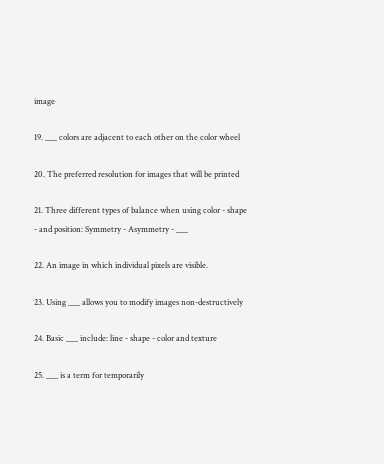image

19. ___ colors are adjacent to each other on the color wheel

20. The preferred resolution for images that will be printed

21. Three different types of balance when using color - shape - and position: Symmetry - Asymmetry - ___

22. An image in which individual pixels are visible.

23. Using ___ allows you to modify images non-destructively

24. Basic ___ include: line - shape - color and texture

25. ___ is a term for temporarily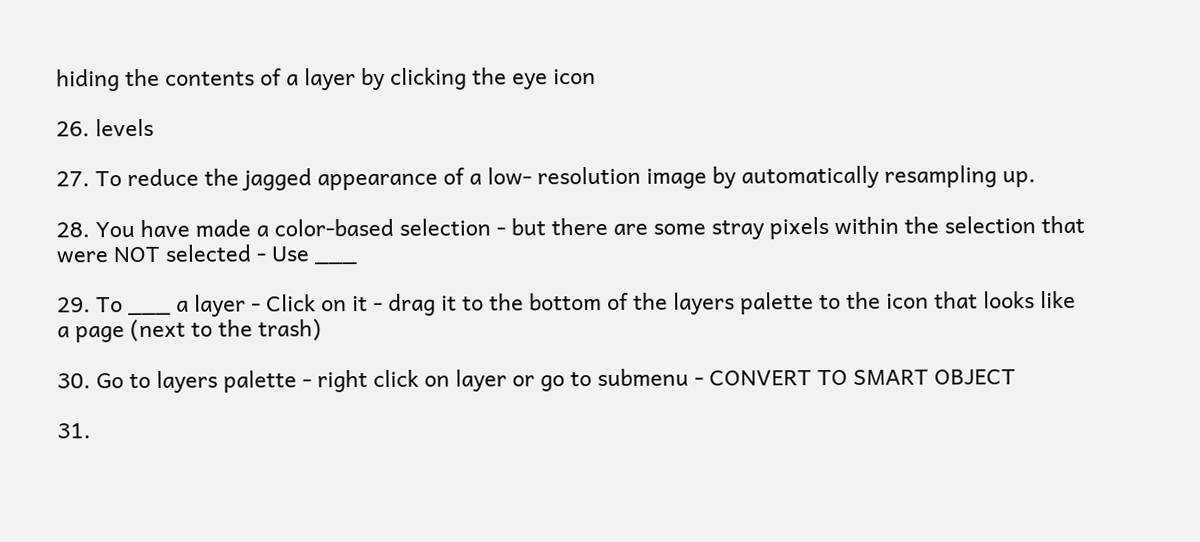hiding the contents of a layer by clicking the eye icon

26. levels

27. To reduce the jagged appearance of a low- resolution image by automatically resampling up.

28. You have made a color-based selection - but there are some stray pixels within the selection that were NOT selected - Use ___

29. To ___ a layer - Click on it - drag it to the bottom of the layers palette to the icon that looks like a page (next to the trash)

30. Go to layers palette - right click on layer or go to submenu - CONVERT TO SMART OBJECT

31.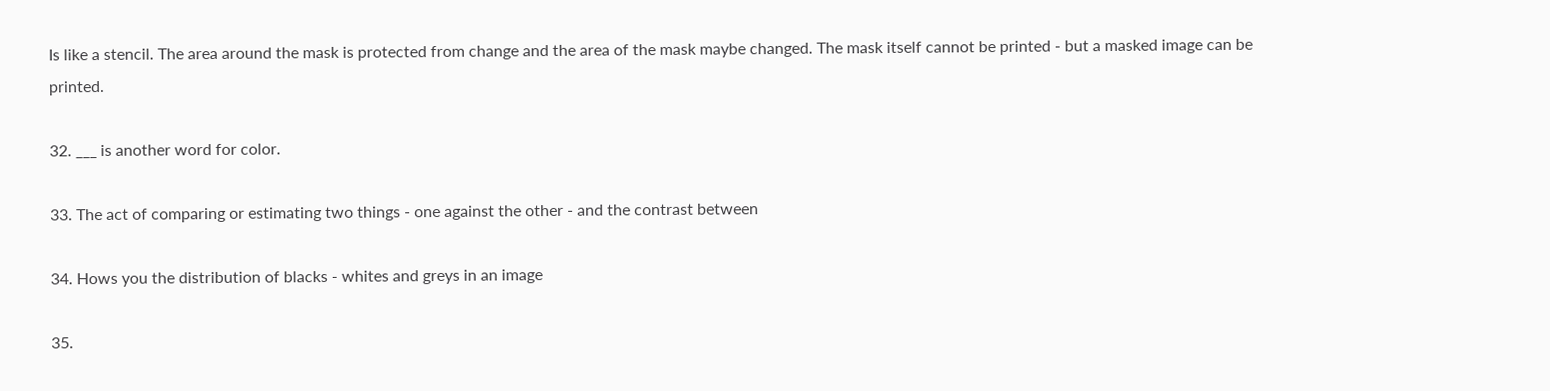Is like a stencil. The area around the mask is protected from change and the area of the mask maybe changed. The mask itself cannot be printed - but a masked image can be printed.

32. ___ is another word for color.

33. The act of comparing or estimating two things - one against the other - and the contrast between

34. Hows you the distribution of blacks - whites and greys in an image

35.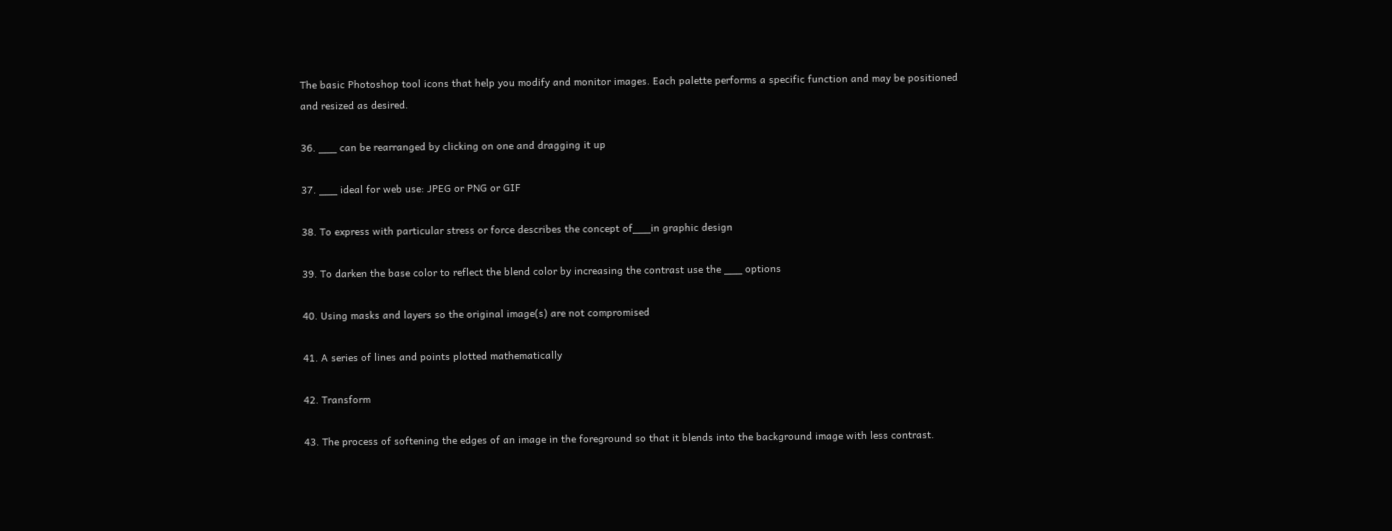The basic Photoshop tool icons that help you modify and monitor images. Each palette performs a specific function and may be positioned and resized as desired.

36. ___ can be rearranged by clicking on one and dragging it up

37. ___ ideal for web use: JPEG or PNG or GIF

38. To express with particular stress or force describes the concept of___in graphic design

39. To darken the base color to reflect the blend color by increasing the contrast use the ___ options

40. Using masks and layers so the original image(s) are not compromised

41. A series of lines and points plotted mathematically

42. Transform

43. The process of softening the edges of an image in the foreground so that it blends into the background image with less contrast.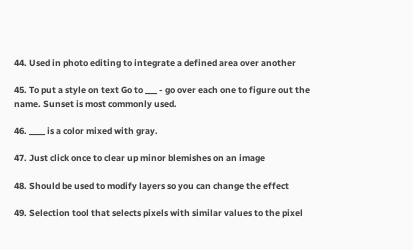44. Used in photo editing to integrate a defined area over another

45. To put a style on text Go to ___ - go over each one to figure out the name. Sunset is most commonly used.

46. ____ is a color mixed with gray.

47. Just click once to clear up minor blemishes on an image

48. Should be used to modify layers so you can change the effect

49. Selection tool that selects pixels with similar values to the pixel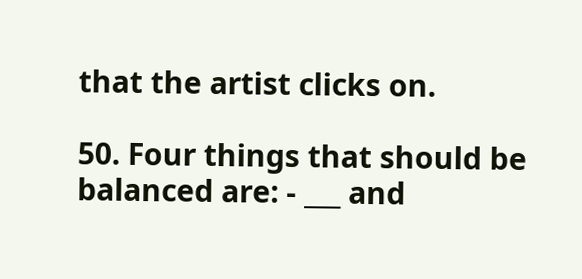that the artist clicks on.

50. Four things that should be balanced are: - ___ and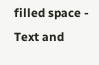filled space - Text and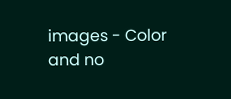images - Color and no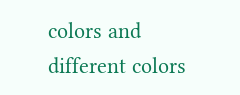colors and different colors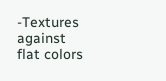-Textures against flat colors